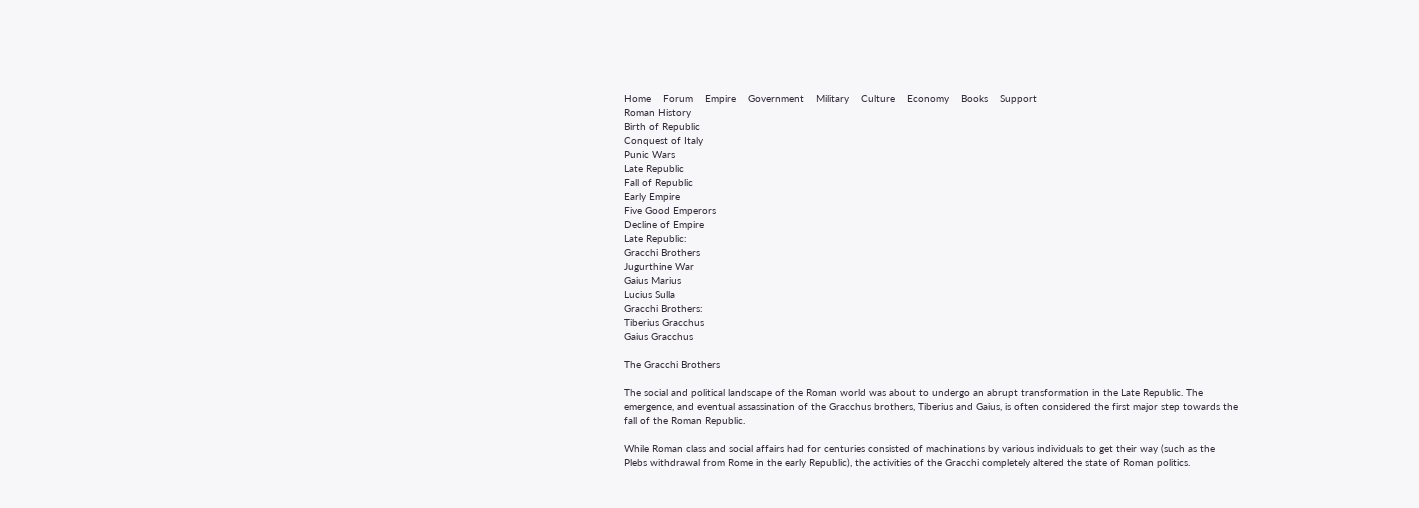Home    Forum    Empire    Government    Military    Culture    Economy    Books    Support
Roman History
Birth of Republic
Conquest of Italy
Punic Wars
Late Republic
Fall of Republic
Early Empire
Five Good Emperors
Decline of Empire
Late Republic:
Gracchi Brothers
Jugurthine War
Gaius Marius
Lucius Sulla
Gracchi Brothers:
Tiberius Gracchus
Gaius Gracchus

The Gracchi Brothers

The social and political landscape of the Roman world was about to undergo an abrupt transformation in the Late Republic. The emergence, and eventual assassination of the Gracchus brothers, Tiberius and Gaius, is often considered the first major step towards the fall of the Roman Republic.

While Roman class and social affairs had for centuries consisted of machinations by various individuals to get their way (such as the Plebs withdrawal from Rome in the early Republic), the activities of the Gracchi completely altered the state of Roman politics.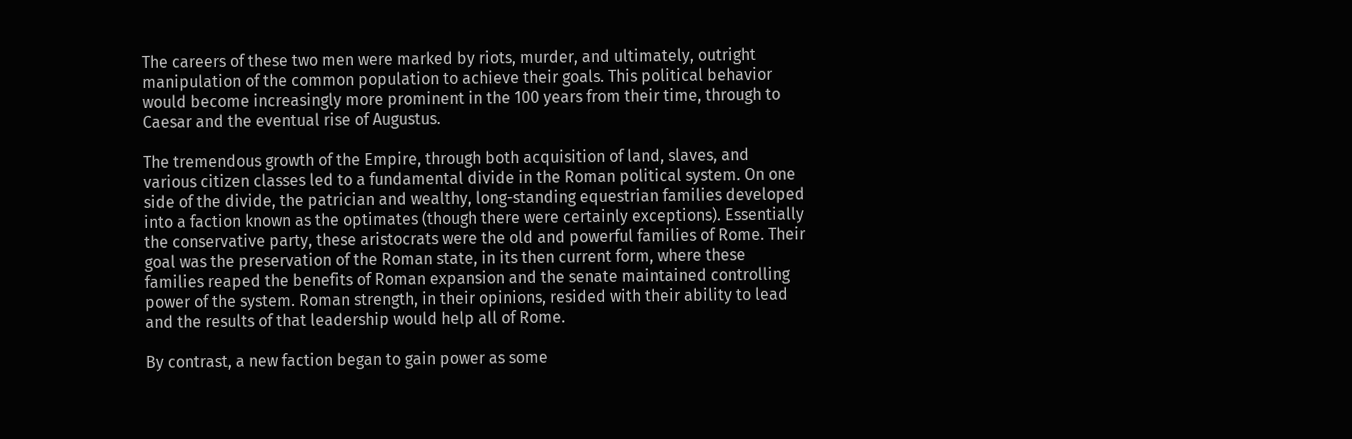The careers of these two men were marked by riots, murder, and ultimately, outright manipulation of the common population to achieve their goals. This political behavior would become increasingly more prominent in the 100 years from their time, through to Caesar and the eventual rise of Augustus.

The tremendous growth of the Empire, through both acquisition of land, slaves, and various citizen classes led to a fundamental divide in the Roman political system. On one side of the divide, the patrician and wealthy, long-standing equestrian families developed into a faction known as the optimates (though there were certainly exceptions). Essentially the conservative party, these aristocrats were the old and powerful families of Rome. Their goal was the preservation of the Roman state, in its then current form, where these families reaped the benefits of Roman expansion and the senate maintained controlling power of the system. Roman strength, in their opinions, resided with their ability to lead and the results of that leadership would help all of Rome.

By contrast, a new faction began to gain power as some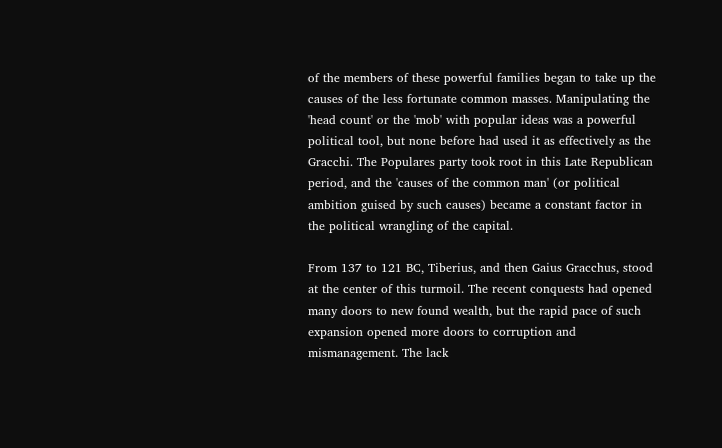of the members of these powerful families began to take up the causes of the less fortunate common masses. Manipulating the 'head count' or the 'mob' with popular ideas was a powerful political tool, but none before had used it as effectively as the Gracchi. The Populares party took root in this Late Republican period, and the 'causes of the common man' (or political ambition guised by such causes) became a constant factor in the political wrangling of the capital.

From 137 to 121 BC, Tiberius, and then Gaius Gracchus, stood at the center of this turmoil. The recent conquests had opened many doors to new found wealth, but the rapid pace of such expansion opened more doors to corruption and mismanagement. The lack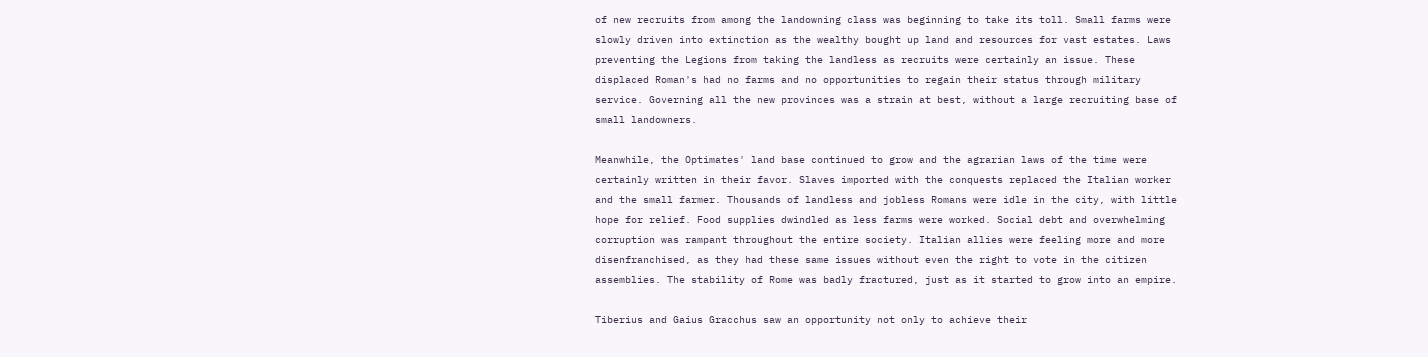of new recruits from among the landowning class was beginning to take its toll. Small farms were slowly driven into extinction as the wealthy bought up land and resources for vast estates. Laws preventing the Legions from taking the landless as recruits were certainly an issue. These displaced Roman's had no farms and no opportunities to regain their status through military service. Governing all the new provinces was a strain at best, without a large recruiting base of small landowners.

Meanwhile, the Optimates' land base continued to grow and the agrarian laws of the time were certainly written in their favor. Slaves imported with the conquests replaced the Italian worker and the small farmer. Thousands of landless and jobless Romans were idle in the city, with little hope for relief. Food supplies dwindled as less farms were worked. Social debt and overwhelming corruption was rampant throughout the entire society. Italian allies were feeling more and more disenfranchised, as they had these same issues without even the right to vote in the citizen assemblies. The stability of Rome was badly fractured, just as it started to grow into an empire.

Tiberius and Gaius Gracchus saw an opportunity not only to achieve their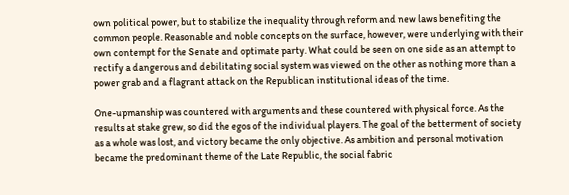own political power, but to stabilize the inequality through reform and new laws benefiting the common people. Reasonable and noble concepts on the surface, however, were underlying with their own contempt for the Senate and optimate party. What could be seen on one side as an attempt to rectify a dangerous and debilitating social system was viewed on the other as nothing more than a power grab and a flagrant attack on the Republican institutional ideas of the time.

One-upmanship was countered with arguments and these countered with physical force. As the results at stake grew, so did the egos of the individual players. The goal of the betterment of society as a whole was lost, and victory became the only objective. As ambition and personal motivation became the predominant theme of the Late Republic, the social fabric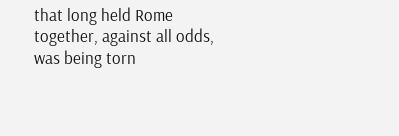that long held Rome together, against all odds, was being torn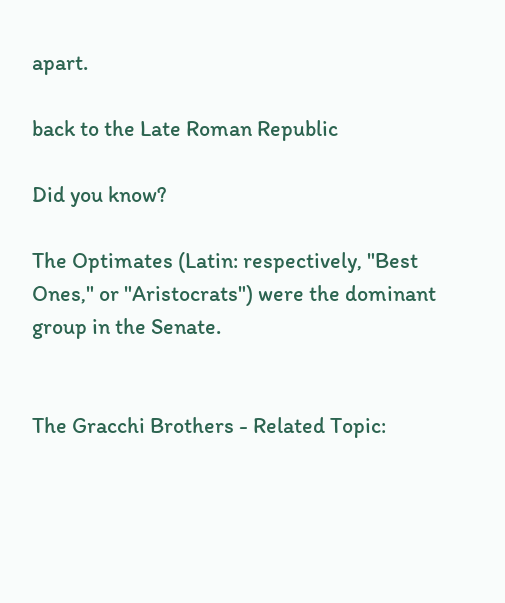apart.

back to the Late Roman Republic

Did you know?

The Optimates (Latin: respectively, "Best Ones," or "Aristocrats") were the dominant group in the Senate.


The Gracchi Brothers - Related Topic: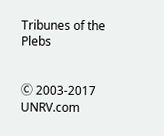Tribunes of the Plebs


Ⓒ 2003-2017 UNRV.com